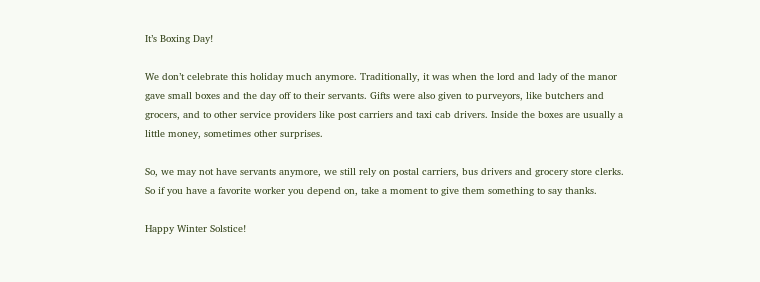It’s Boxing Day!

We don’t celebrate this holiday much anymore. Traditionally, it was when the lord and lady of the manor gave small boxes and the day off to their servants. Gifts were also given to purveyors, like butchers and grocers, and to other service providers like post carriers and taxi cab drivers. Inside the boxes are usually a little money, sometimes other surprises.

So, we may not have servants anymore, we still rely on postal carriers, bus drivers and grocery store clerks. So if you have a favorite worker you depend on, take a moment to give them something to say thanks.

Happy Winter Solstice!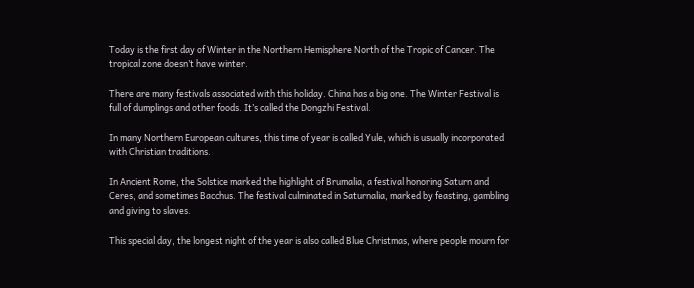Today is the first day of Winter in the Northern Hemisphere North of the Tropic of Cancer. The tropical zone doesn’t have winter.

There are many festivals associated with this holiday. China has a big one. The Winter Festival is full of dumplings and other foods. It’s called the Dongzhi Festival.

In many Northern European cultures, this time of year is called Yule, which is usually incorporated with Christian traditions.

In Ancient Rome, the Solstice marked the highlight of Brumalia, a festival honoring Saturn and Ceres, and sometimes Bacchus. The festival culminated in Saturnalia, marked by feasting, gambling and giving to slaves.

This special day, the longest night of the year is also called Blue Christmas, where people mourn for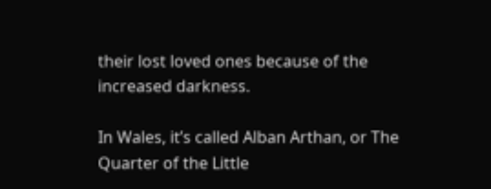their lost loved ones because of the increased darkness.

In Wales, it’s called Alban Arthan, or The Quarter of the Little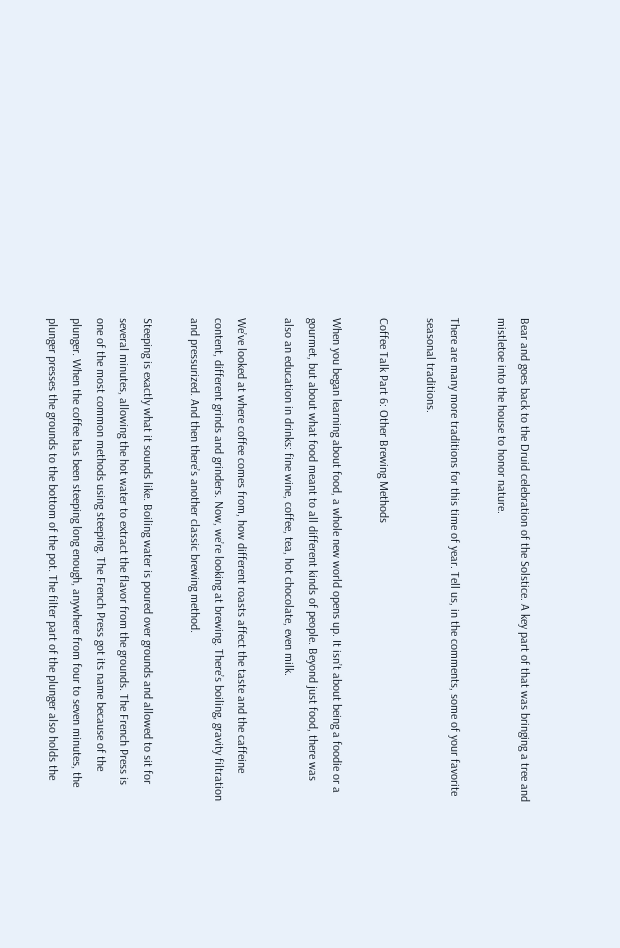Bear and goes back to the Druid celebration of the Solstice. A key part of that was bringing a tree and mistletoe into the house to honor nature.

There are many more traditions for this time of year. Tell us, in the comments, some of your favorite seasonal traditions.

Coffee Talk Part 6: Other Brewing Methods

When you began learning about food, a whole new world opens up. It isn’t about being a foodie or a gourmet, but about what food meant to all different kinds of people. Beyond just food, there was also an education in drinks: fine wine, coffee, tea, hot chocolate, even milk.

We’ve looked at where coffee comes from, how different roasts affect the taste and the caffeine content, different grinds and grinders. Now, we’re looking at brewing. There’s boiling, gravity filtration and pressurized. And then there’s another classic brewing method.

Steeping is exactly what it sounds like. Boiling water is poured over grounds and allowed to sit for several minutes, allowing the hot water to extract the flavor from the grounds. The French Press is one of the most common methods using steeping. The French Press got its name because of the plunger. When the coffee has been steeping long enough, anywhere from four to seven minutes, the plunger presses the grounds to the bottom of the pot. The filter part of the plunger also holds the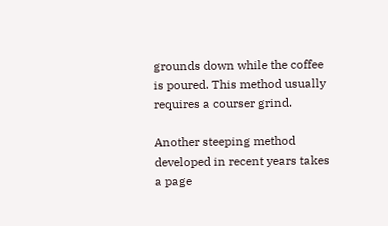grounds down while the coffee is poured. This method usually requires a courser grind.

Another steeping method developed in recent years takes a page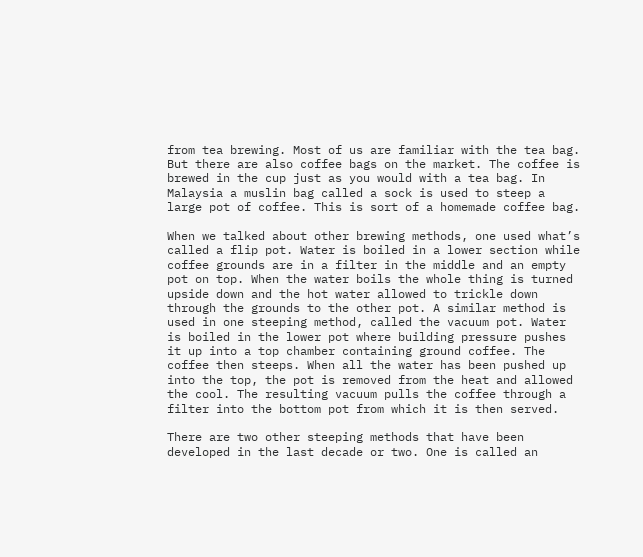from tea brewing. Most of us are familiar with the tea bag. But there are also coffee bags on the market. The coffee is brewed in the cup just as you would with a tea bag. In Malaysia a muslin bag called a sock is used to steep a large pot of coffee. This is sort of a homemade coffee bag.

When we talked about other brewing methods, one used what’s called a flip pot. Water is boiled in a lower section while coffee grounds are in a filter in the middle and an empty pot on top. When the water boils the whole thing is turned upside down and the hot water allowed to trickle down through the grounds to the other pot. A similar method is used in one steeping method, called the vacuum pot. Water is boiled in the lower pot where building pressure pushes it up into a top chamber containing ground coffee. The coffee then steeps. When all the water has been pushed up into the top, the pot is removed from the heat and allowed the cool. The resulting vacuum pulls the coffee through a filter into the bottom pot from which it is then served.

There are two other steeping methods that have been developed in the last decade or two. One is called an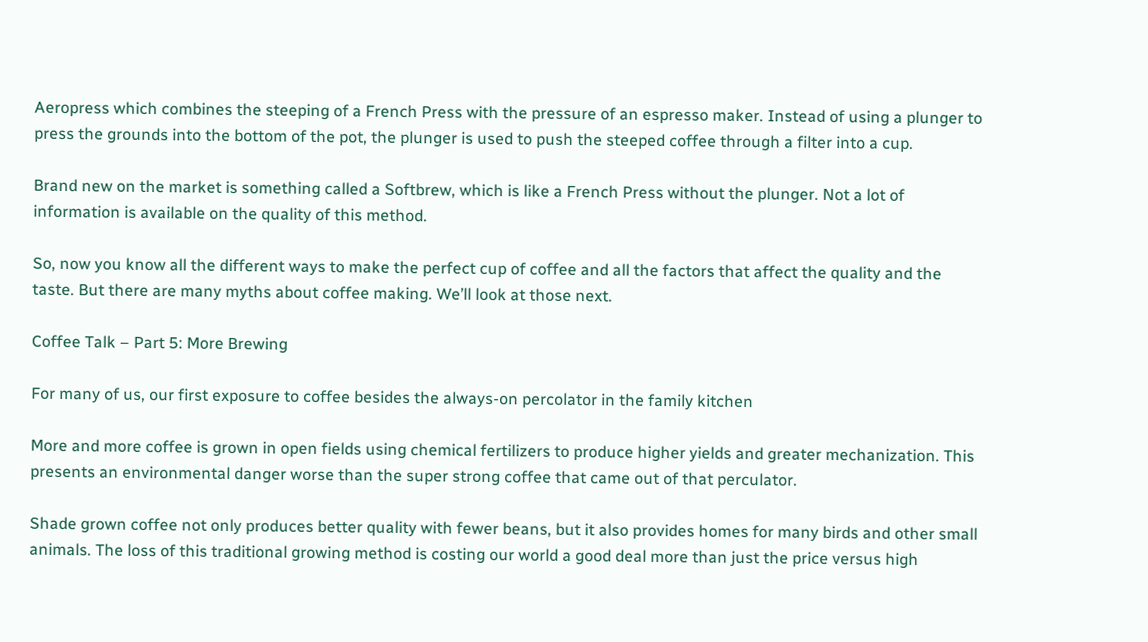Aeropress which combines the steeping of a French Press with the pressure of an espresso maker. Instead of using a plunger to press the grounds into the bottom of the pot, the plunger is used to push the steeped coffee through a filter into a cup.

Brand new on the market is something called a Softbrew, which is like a French Press without the plunger. Not a lot of information is available on the quality of this method.

So, now you know all the different ways to make the perfect cup of coffee and all the factors that affect the quality and the taste. But there are many myths about coffee making. We’ll look at those next.

Coffee Talk – Part 5: More Brewing

For many of us, our first exposure to coffee besides the always-on percolator in the family kitchen

More and more coffee is grown in open fields using chemical fertilizers to produce higher yields and greater mechanization. This presents an environmental danger worse than the super strong coffee that came out of that perculator.

Shade grown coffee not only produces better quality with fewer beans, but it also provides homes for many birds and other small animals. The loss of this traditional growing method is costing our world a good deal more than just the price versus high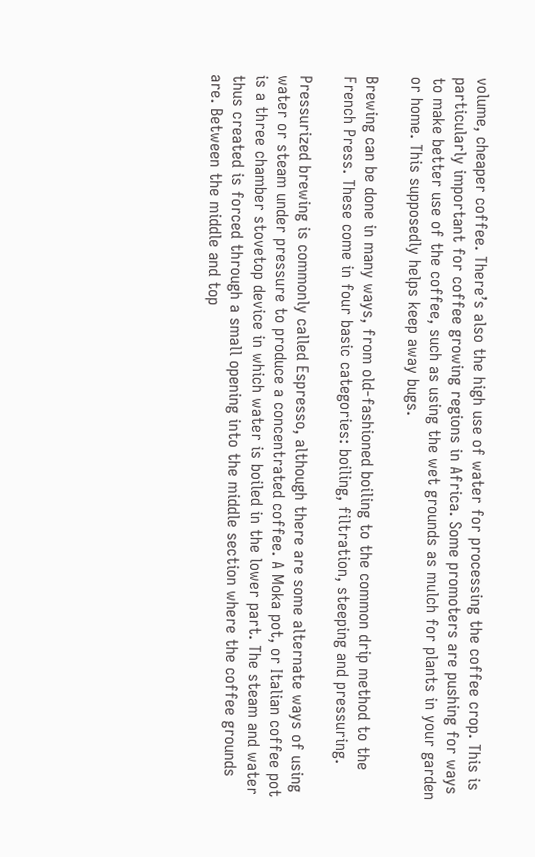volume, cheaper coffee. There’s also the high use of water for processing the coffee crop. This is particularly important for coffee growing regions in Africa. Some promoters are pushing for ways to make better use of the coffee, such as using the wet grounds as mulch for plants in your garden or home. This supposedly helps keep away bugs.

Brewing can be done in many ways, from old-fashioned boiling to the common drip method to the French Press. These come in four basic categories: boiling, filtration, steeping and pressuring.

Pressurized brewing is commonly called Espresso, although there are some alternate ways of using water or steam under pressure to produce a concentrated coffee. A Moka pot, or Italian coffee pot is a three chamber stovetop device in which water is boiled in the lower part. The steam and water thus created is forced through a small opening into the middle section where the coffee grounds are. Between the middle and top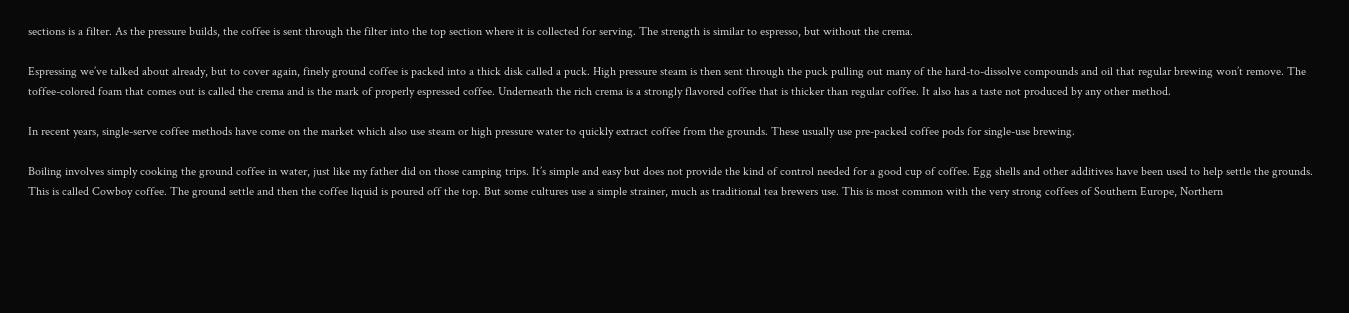sections is a filter. As the pressure builds, the coffee is sent through the filter into the top section where it is collected for serving. The strength is similar to espresso, but without the crema.

Espressing we’ve talked about already, but to cover again, finely ground coffee is packed into a thick disk called a puck. High pressure steam is then sent through the puck pulling out many of the hard-to-dissolve compounds and oil that regular brewing won’t remove. The toffee-colored foam that comes out is called the crema and is the mark of properly espressed coffee. Underneath the rich crema is a strongly flavored coffee that is thicker than regular coffee. It also has a taste not produced by any other method.

In recent years, single-serve coffee methods have come on the market which also use steam or high pressure water to quickly extract coffee from the grounds. These usually use pre-packed coffee pods for single-use brewing.

Boiling involves simply cooking the ground coffee in water, just like my father did on those camping trips. It’s simple and easy but does not provide the kind of control needed for a good cup of coffee. Egg shells and other additives have been used to help settle the grounds. This is called Cowboy coffee. The ground settle and then the coffee liquid is poured off the top. But some cultures use a simple strainer, much as traditional tea brewers use. This is most common with the very strong coffees of Southern Europe, Northern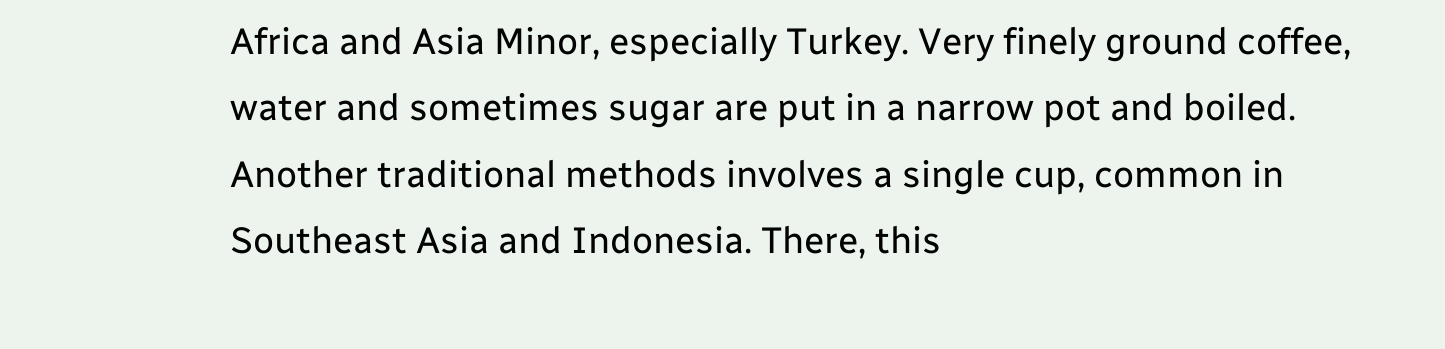Africa and Asia Minor, especially Turkey. Very finely ground coffee, water and sometimes sugar are put in a narrow pot and boiled. Another traditional methods involves a single cup, common in Southeast Asia and Indonesia. There, this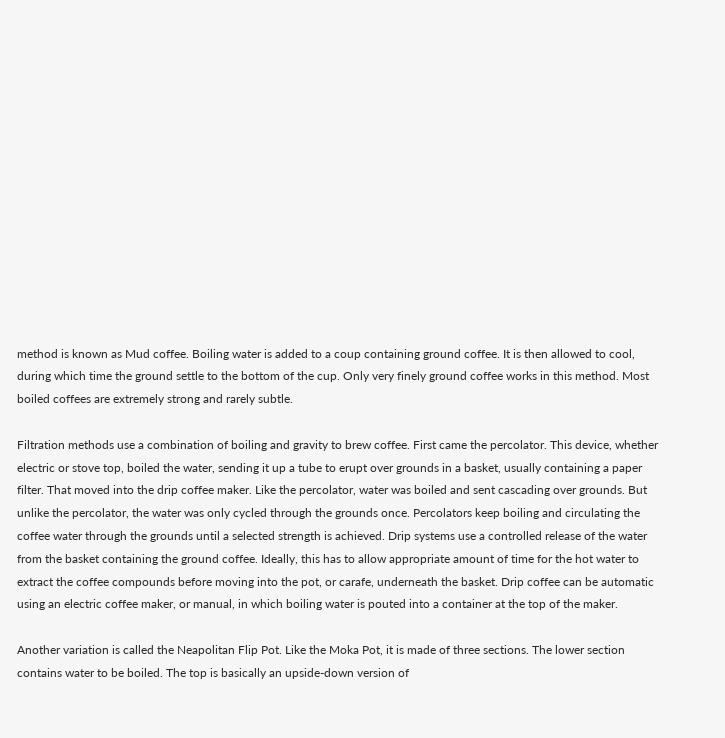method is known as Mud coffee. Boiling water is added to a coup containing ground coffee. It is then allowed to cool, during which time the ground settle to the bottom of the cup. Only very finely ground coffee works in this method. Most boiled coffees are extremely strong and rarely subtle.

Filtration methods use a combination of boiling and gravity to brew coffee. First came the percolator. This device, whether electric or stove top, boiled the water, sending it up a tube to erupt over grounds in a basket, usually containing a paper filter. That moved into the drip coffee maker. Like the percolator, water was boiled and sent cascading over grounds. But unlike the percolator, the water was only cycled through the grounds once. Percolators keep boiling and circulating the coffee water through the grounds until a selected strength is achieved. Drip systems use a controlled release of the water from the basket containing the ground coffee. Ideally, this has to allow appropriate amount of time for the hot water to extract the coffee compounds before moving into the pot, or carafe, underneath the basket. Drip coffee can be automatic using an electric coffee maker, or manual, in which boiling water is pouted into a container at the top of the maker.

Another variation is called the Neapolitan Flip Pot. Like the Moka Pot, it is made of three sections. The lower section contains water to be boiled. The top is basically an upside-down version of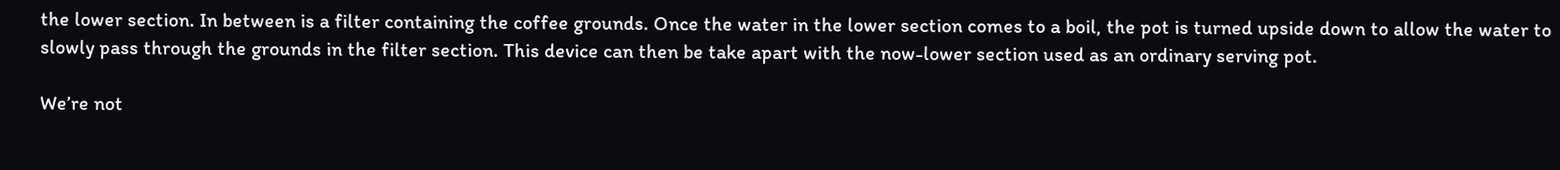the lower section. In between is a filter containing the coffee grounds. Once the water in the lower section comes to a boil, the pot is turned upside down to allow the water to slowly pass through the grounds in the filter section. This device can then be take apart with the now-lower section used as an ordinary serving pot.

We’re not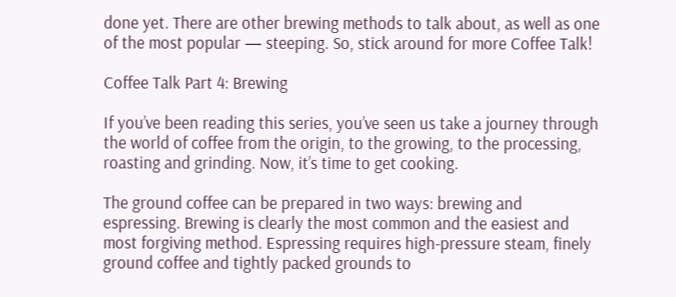done yet. There are other brewing methods to talk about, as well as one of the most popular — steeping. So, stick around for more Coffee Talk!

Coffee Talk Part 4: Brewing

If you’ve been reading this series, you’ve seen us take a journey through the world of coffee from the origin, to the growing, to the processing, roasting and grinding. Now, it’s time to get cooking.

The ground coffee can be prepared in two ways: brewing and espressing. Brewing is clearly the most common and the easiest and most forgiving method. Espressing requires high-pressure steam, finely ground coffee and tightly packed grounds to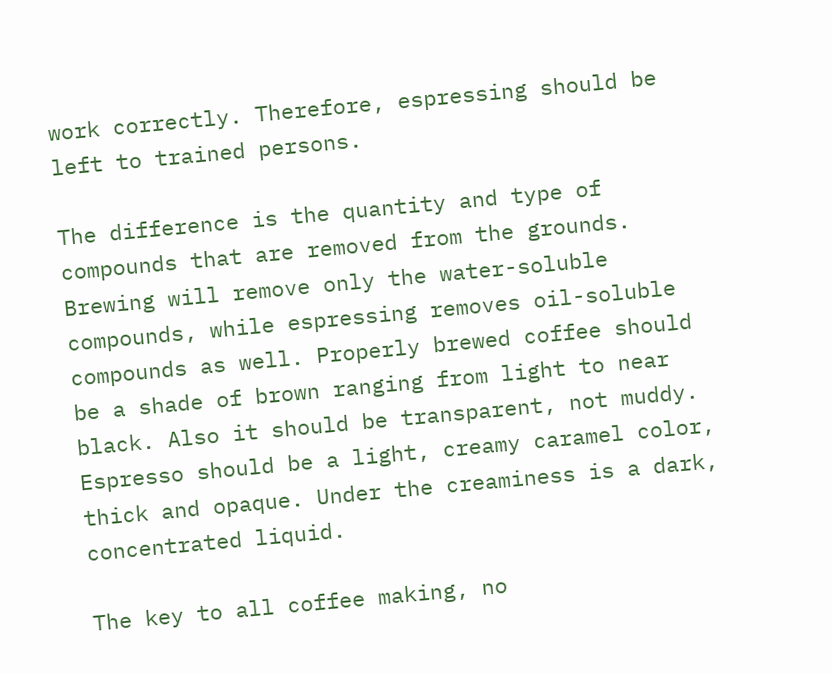work correctly. Therefore, espressing should be left to trained persons.

The difference is the quantity and type of compounds that are removed from the grounds. Brewing will remove only the water-soluble compounds, while espressing removes oil-soluble compounds as well. Properly brewed coffee should be a shade of brown ranging from light to near black. Also it should be transparent, not muddy. Espresso should be a light, creamy caramel color, thick and opaque. Under the creaminess is a dark, concentrated liquid.

The key to all coffee making, no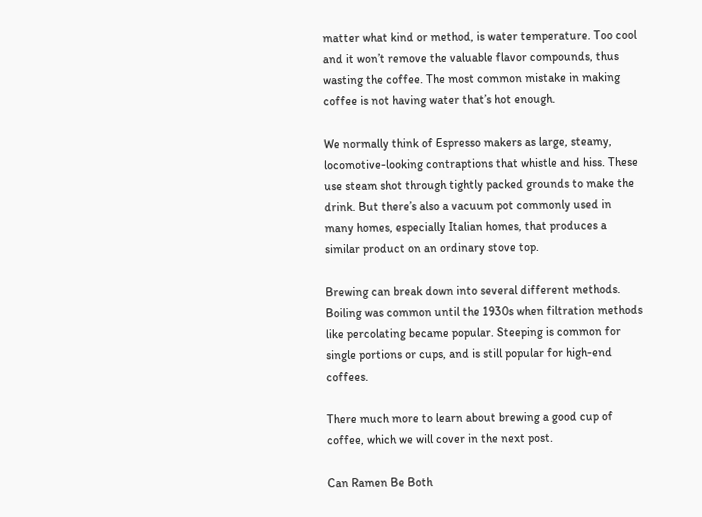matter what kind or method, is water temperature. Too cool and it won’t remove the valuable flavor compounds, thus wasting the coffee. The most common mistake in making coffee is not having water that’s hot enough.

We normally think of Espresso makers as large, steamy, locomotive-looking contraptions that whistle and hiss. These use steam shot through tightly packed grounds to make the drink. But there’s also a vacuum pot commonly used in many homes, especially Italian homes, that produces a similar product on an ordinary stove top.

Brewing can break down into several different methods. Boiling was common until the 1930s when filtration methods like percolating became popular. Steeping is common for single portions or cups, and is still popular for high-end coffees.

There much more to learn about brewing a good cup of coffee, which we will cover in the next post.

Can Ramen Be Both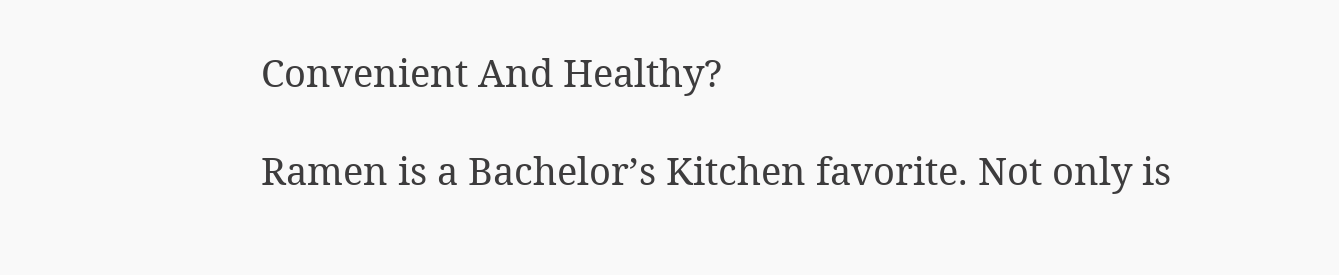Convenient And Healthy?

Ramen is a Bachelor’s Kitchen favorite. Not only is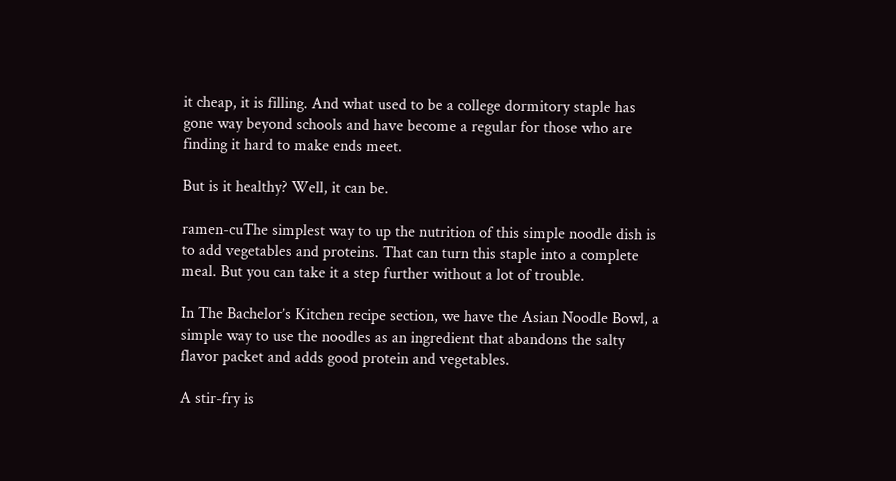it cheap, it is filling. And what used to be a college dormitory staple has gone way beyond schools and have become a regular for those who are finding it hard to make ends meet.

But is it healthy? Well, it can be.

ramen-cuThe simplest way to up the nutrition of this simple noodle dish is to add vegetables and proteins. That can turn this staple into a complete meal. But you can take it a step further without a lot of trouble.

In The Bachelor’s Kitchen recipe section, we have the Asian Noodle Bowl, a simple way to use the noodles as an ingredient that abandons the salty flavor packet and adds good protein and vegetables.

A stir-fry is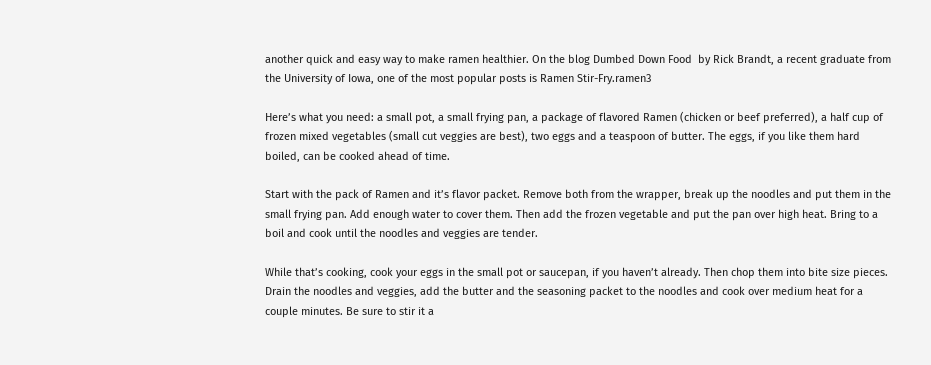another quick and easy way to make ramen healthier. On the blog Dumbed Down Food  by Rick Brandt, a recent graduate from the University of Iowa, one of the most popular posts is Ramen Stir-Fry.ramen3

Here’s what you need: a small pot, a small frying pan, a package of flavored Ramen (chicken or beef preferred), a half cup of frozen mixed vegetables (small cut veggies are best), two eggs and a teaspoon of butter. The eggs, if you like them hard boiled, can be cooked ahead of time.

Start with the pack of Ramen and it’s flavor packet. Remove both from the wrapper, break up the noodles and put them in the small frying pan. Add enough water to cover them. Then add the frozen vegetable and put the pan over high heat. Bring to a boil and cook until the noodles and veggies are tender.

While that’s cooking, cook your eggs in the small pot or saucepan, if you haven’t already. Then chop them into bite size pieces. Drain the noodles and veggies, add the butter and the seasoning packet to the noodles and cook over medium heat for a couple minutes. Be sure to stir it a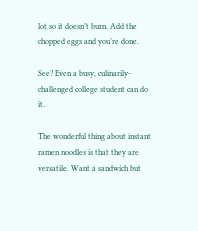lot so it doesn’t burn. Add the chopped eggs and you’re done.

See? Even a busy, culinarily-challenged college student can do it.

The wonderful thing about instant ramen noodles is that they are versatile. Want a sandwich but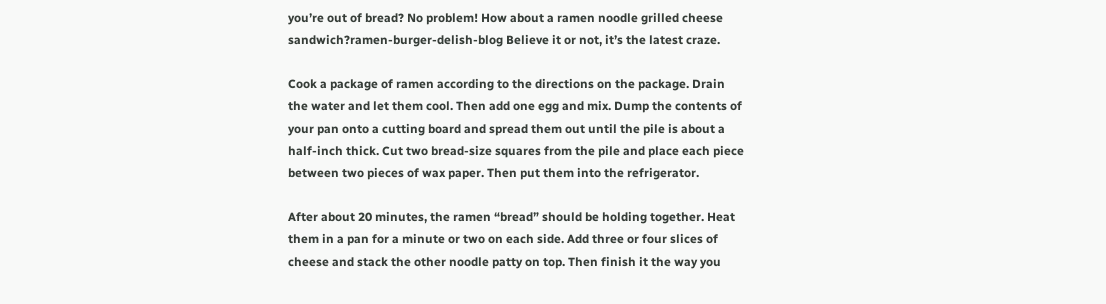you’re out of bread? No problem! How about a ramen noodle grilled cheese sandwich?ramen-burger-delish-blog Believe it or not, it’s the latest craze.

Cook a package of ramen according to the directions on the package. Drain the water and let them cool. Then add one egg and mix. Dump the contents of your pan onto a cutting board and spread them out until the pile is about a half-inch thick. Cut two bread-size squares from the pile and place each piece between two pieces of wax paper. Then put them into the refrigerator.

After about 20 minutes, the ramen “bread” should be holding together. Heat them in a pan for a minute or two on each side. Add three or four slices of cheese and stack the other noodle patty on top. Then finish it the way you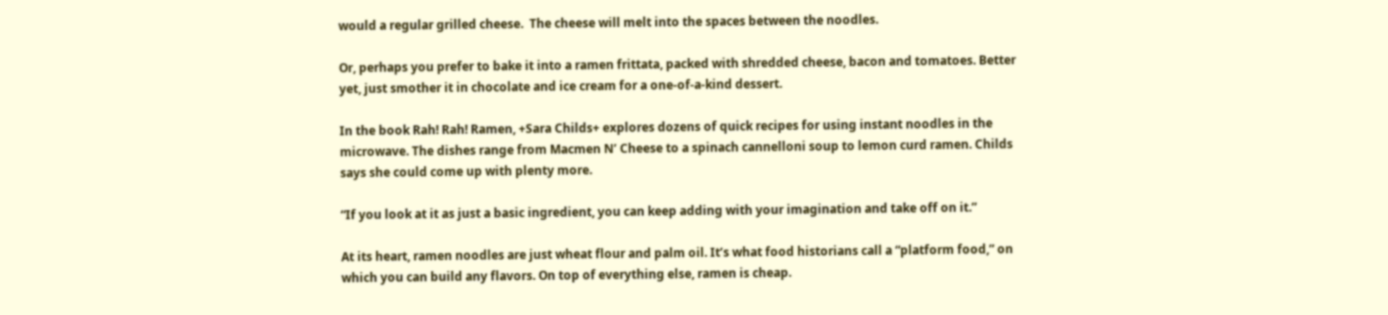would a regular grilled cheese.  The cheese will melt into the spaces between the noodles.

Or, perhaps you prefer to bake it into a ramen frittata, packed with shredded cheese, bacon and tomatoes. Better yet, just smother it in chocolate and ice cream for a one-of-a-kind dessert.

In the book Rah! Rah! Ramen, +Sara Childs+ explores dozens of quick recipes for using instant noodles in the microwave. The dishes range from Macmen N’ Cheese to a spinach cannelloni soup to lemon curd ramen. Childs says she could come up with plenty more.

“If you look at it as just a basic ingredient, you can keep adding with your imagination and take off on it.”

At its heart, ramen noodles are just wheat flour and palm oil. It’s what food historians call a “platform food,” on which you can build any flavors. On top of everything else, ramen is cheap.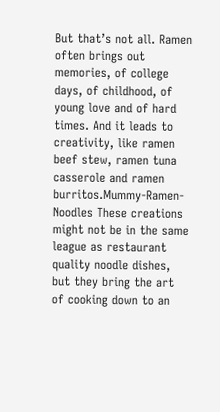But that’s not all. Ramen often brings out memories, of college days, of childhood, of young love and of hard times. And it leads to creativity, like ramen beef stew, ramen tuna casserole and ramen burritos.Mummy-Ramen-Noodles These creations might not be in the same league as restaurant quality noodle dishes, but they bring the art of cooking down to an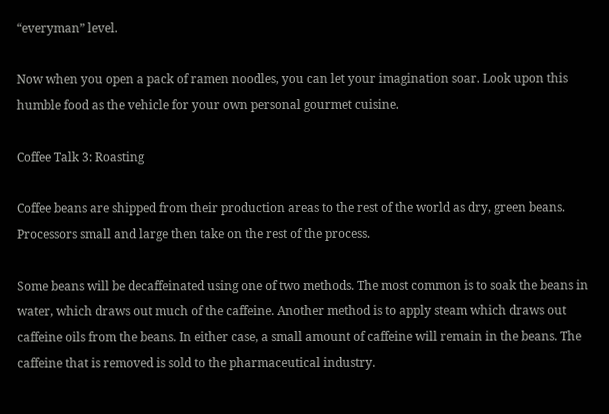“everyman” level.

Now when you open a pack of ramen noodles, you can let your imagination soar. Look upon this humble food as the vehicle for your own personal gourmet cuisine.

Coffee Talk 3: Roasting

Coffee beans are shipped from their production areas to the rest of the world as dry, green beans. Processors small and large then take on the rest of the process.

Some beans will be decaffeinated using one of two methods. The most common is to soak the beans in water, which draws out much of the caffeine. Another method is to apply steam which draws out caffeine oils from the beans. In either case, a small amount of caffeine will remain in the beans. The caffeine that is removed is sold to the pharmaceutical industry.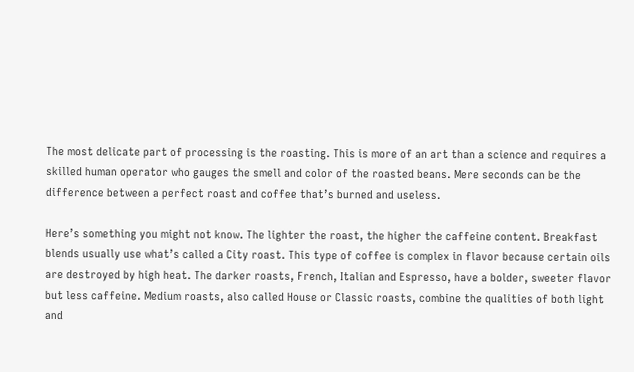The most delicate part of processing is the roasting. This is more of an art than a science and requires a skilled human operator who gauges the smell and color of the roasted beans. Mere seconds can be the difference between a perfect roast and coffee that’s burned and useless.

Here’s something you might not know. The lighter the roast, the higher the caffeine content. Breakfast blends usually use what’s called a City roast. This type of coffee is complex in flavor because certain oils are destroyed by high heat. The darker roasts, French, Italian and Espresso, have a bolder, sweeter flavor but less caffeine. Medium roasts, also called House or Classic roasts, combine the qualities of both light and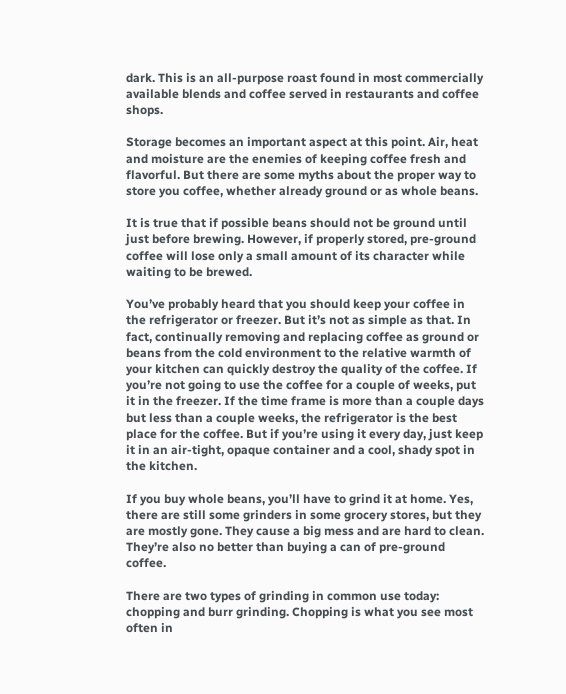dark. This is an all-purpose roast found in most commercially available blends and coffee served in restaurants and coffee shops.

Storage becomes an important aspect at this point. Air, heat and moisture are the enemies of keeping coffee fresh and flavorful. But there are some myths about the proper way to store you coffee, whether already ground or as whole beans.

It is true that if possible beans should not be ground until just before brewing. However, if properly stored, pre-ground coffee will lose only a small amount of its character while waiting to be brewed.

You’ve probably heard that you should keep your coffee in the refrigerator or freezer. But it’s not as simple as that. In fact, continually removing and replacing coffee as ground or beans from the cold environment to the relative warmth of your kitchen can quickly destroy the quality of the coffee. If you’re not going to use the coffee for a couple of weeks, put it in the freezer. If the time frame is more than a couple days but less than a couple weeks, the refrigerator is the best place for the coffee. But if you’re using it every day, just keep it in an air-tight, opaque container and a cool, shady spot in the kitchen.

If you buy whole beans, you’ll have to grind it at home. Yes, there are still some grinders in some grocery stores, but they are mostly gone. They cause a big mess and are hard to clean. They’re also no better than buying a can of pre-ground coffee.

There are two types of grinding in common use today: chopping and burr grinding. Chopping is what you see most often in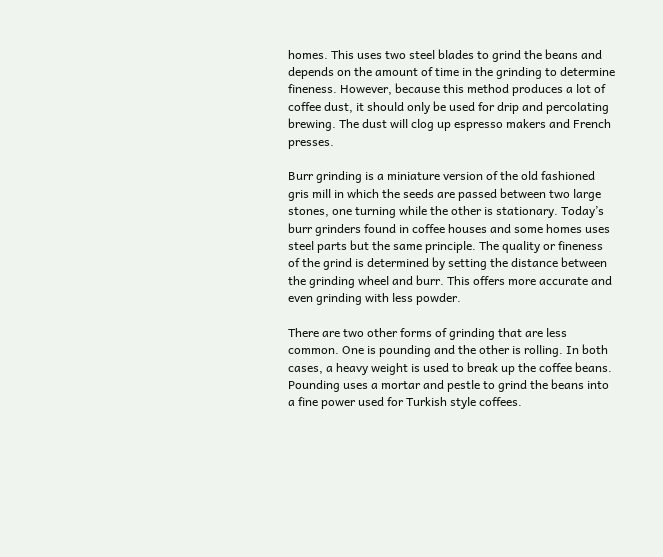homes. This uses two steel blades to grind the beans and depends on the amount of time in the grinding to determine fineness. However, because this method produces a lot of coffee dust, it should only be used for drip and percolating brewing. The dust will clog up espresso makers and French presses.

Burr grinding is a miniature version of the old fashioned gris mill in which the seeds are passed between two large stones, one turning while the other is stationary. Today’s burr grinders found in coffee houses and some homes uses steel parts but the same principle. The quality or fineness of the grind is determined by setting the distance between the grinding wheel and burr. This offers more accurate and even grinding with less powder.

There are two other forms of grinding that are less common. One is pounding and the other is rolling. In both cases, a heavy weight is used to break up the coffee beans. Pounding uses a mortar and pestle to grind the beans into a fine power used for Turkish style coffees.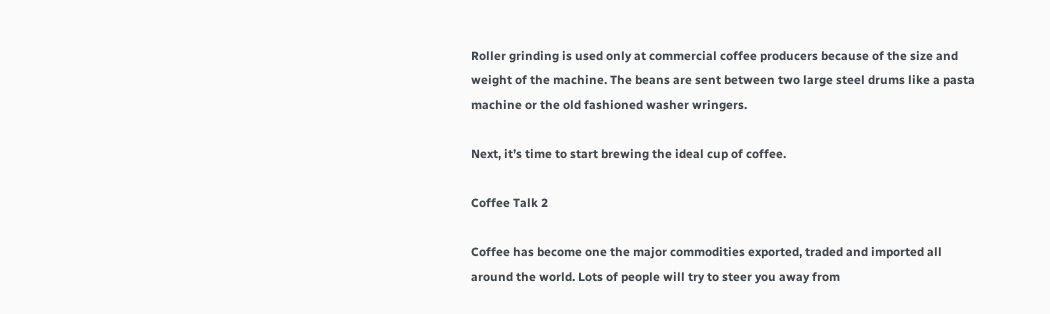Roller grinding is used only at commercial coffee producers because of the size and weight of the machine. The beans are sent between two large steel drums like a pasta machine or the old fashioned washer wringers.

Next, it’s time to start brewing the ideal cup of coffee.

Coffee Talk 2

Coffee has become one the major commodities exported, traded and imported all around the world. Lots of people will try to steer you away from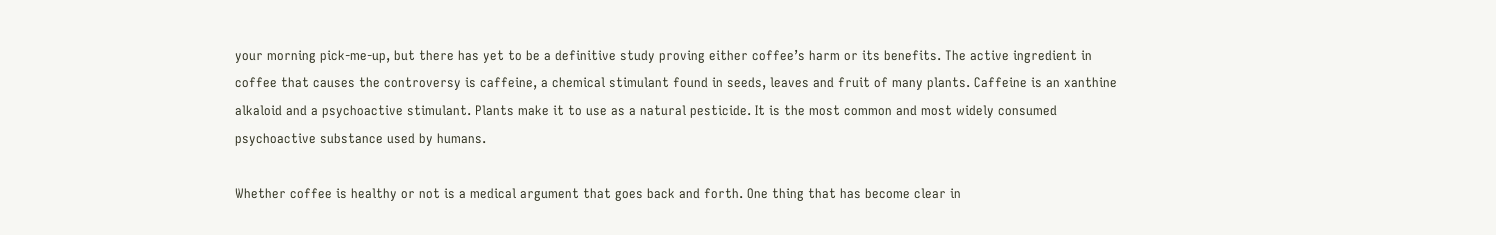your morning pick-me-up, but there has yet to be a definitive study proving either coffee’s harm or its benefits. The active ingredient in coffee that causes the controversy is caffeine, a chemical stimulant found in seeds, leaves and fruit of many plants. Caffeine is an xanthine alkaloid and a psychoactive stimulant. Plants make it to use as a natural pesticide. It is the most common and most widely consumed psychoactive substance used by humans.

Whether coffee is healthy or not is a medical argument that goes back and forth. One thing that has become clear in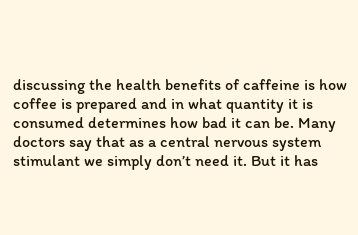discussing the health benefits of caffeine is how coffee is prepared and in what quantity it is consumed determines how bad it can be. Many doctors say that as a central nervous system stimulant we simply don’t need it. But it has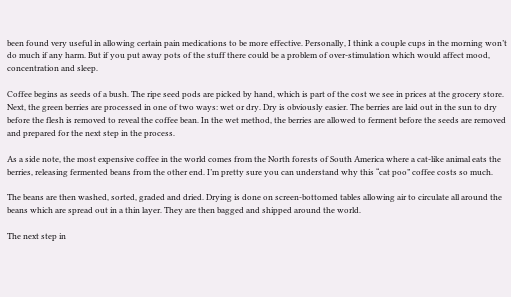been found very useful in allowing certain pain medications to be more effective. Personally, I think a couple cups in the morning won’t do much if any harm. But if you put away pots of the stuff there could be a problem of over-stimulation which would affect mood, concentration and sleep.

Coffee begins as seeds of a bush. The ripe seed pods are picked by hand, which is part of the cost we see in prices at the grocery store. Next, the green berries are processed in one of two ways: wet or dry. Dry is obviously easier. The berries are laid out in the sun to dry before the flesh is removed to reveal the coffee bean. In the wet method, the berries are allowed to ferment before the seeds are removed and prepared for the next step in the process.

As a side note, the most expensive coffee in the world comes from the North forests of South America where a cat-like animal eats the berries, releasing fermented beans from the other end. I’m pretty sure you can understand why this “cat poo” coffee costs so much.

The beans are then washed, sorted, graded and dried. Drying is done on screen-bottomed tables allowing air to circulate all around the beans which are spread out in a thin layer. They are then bagged and shipped around the world.

The next step in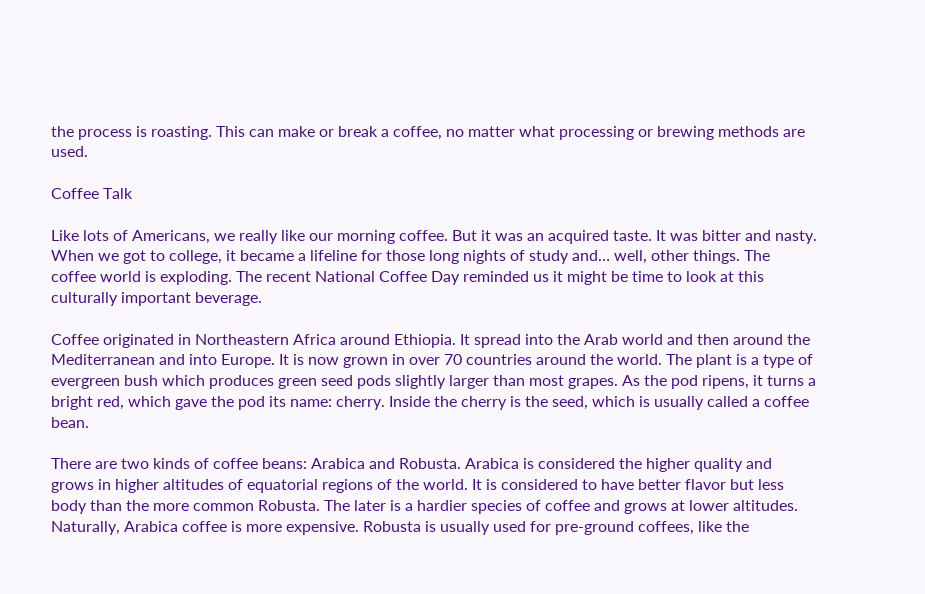the process is roasting. This can make or break a coffee, no matter what processing or brewing methods are used.

Coffee Talk

Like lots of Americans, we really like our morning coffee. But it was an acquired taste. It was bitter and nasty. When we got to college, it became a lifeline for those long nights of study and… well, other things. The coffee world is exploding. The recent National Coffee Day reminded us it might be time to look at this culturally important beverage.

Coffee originated in Northeastern Africa around Ethiopia. It spread into the Arab world and then around the Mediterranean and into Europe. It is now grown in over 70 countries around the world. The plant is a type of evergreen bush which produces green seed pods slightly larger than most grapes. As the pod ripens, it turns a bright red, which gave the pod its name: cherry. Inside the cherry is the seed, which is usually called a coffee bean.

There are two kinds of coffee beans: Arabica and Robusta. Arabica is considered the higher quality and grows in higher altitudes of equatorial regions of the world. It is considered to have better flavor but less body than the more common Robusta. The later is a hardier species of coffee and grows at lower altitudes. Naturally, Arabica coffee is more expensive. Robusta is usually used for pre-ground coffees, like the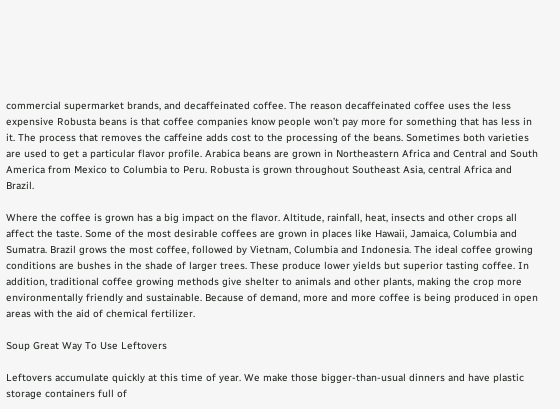commercial supermarket brands, and decaffeinated coffee. The reason decaffeinated coffee uses the less expensive Robusta beans is that coffee companies know people won’t pay more for something that has less in it. The process that removes the caffeine adds cost to the processing of the beans. Sometimes both varieties are used to get a particular flavor profile. Arabica beans are grown in Northeastern Africa and Central and South America from Mexico to Columbia to Peru. Robusta is grown throughout Southeast Asia, central Africa and Brazil.

Where the coffee is grown has a big impact on the flavor. Altitude, rainfall, heat, insects and other crops all affect the taste. Some of the most desirable coffees are grown in places like Hawaii, Jamaica, Columbia and Sumatra. Brazil grows the most coffee, followed by Vietnam, Columbia and Indonesia. The ideal coffee growing conditions are bushes in the shade of larger trees. These produce lower yields but superior tasting coffee. In addition, traditional coffee growing methods give shelter to animals and other plants, making the crop more environmentally friendly and sustainable. Because of demand, more and more coffee is being produced in open areas with the aid of chemical fertilizer.

Soup Great Way To Use Leftovers

Leftovers accumulate quickly at this time of year. We make those bigger-than-usual dinners and have plastic storage containers full of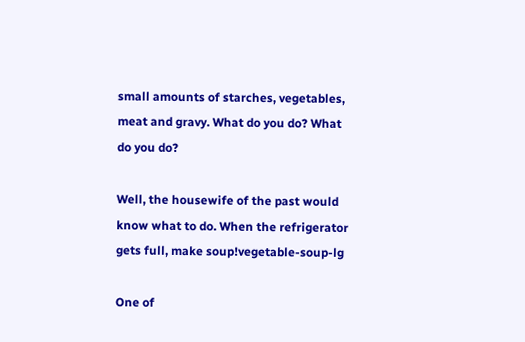small amounts of starches, vegetables, meat and gravy. What do you do? What do you do?

Well, the housewife of the past would know what to do. When the refrigerator gets full, make soup!vegetable-soup-lg

One of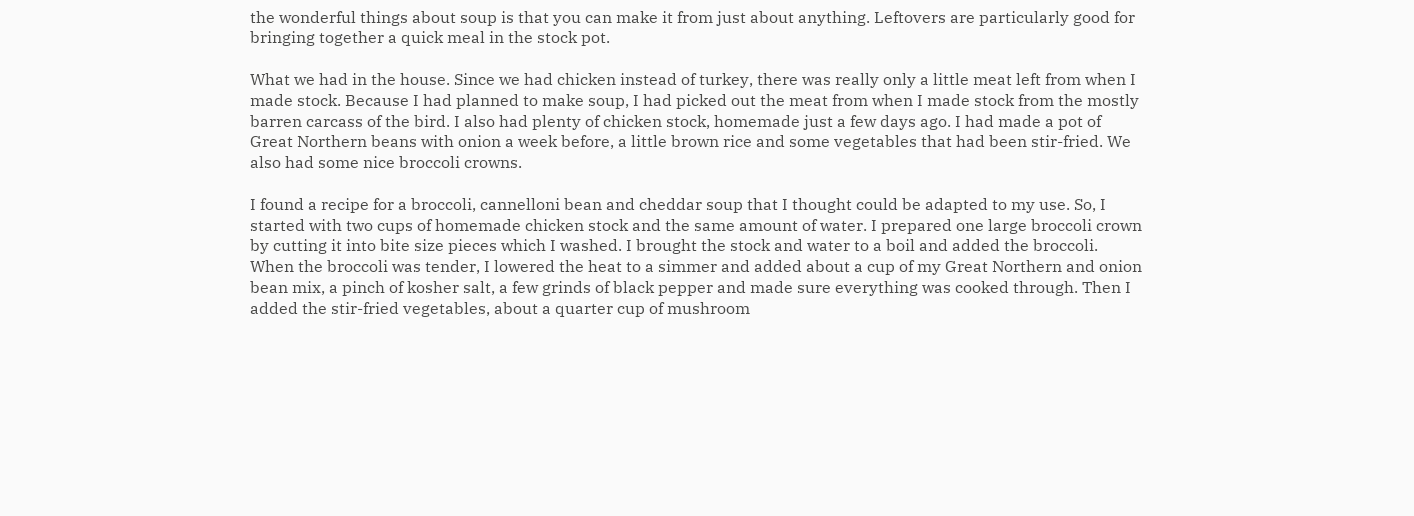the wonderful things about soup is that you can make it from just about anything. Leftovers are particularly good for bringing together a quick meal in the stock pot.

What we had in the house. Since we had chicken instead of turkey, there was really only a little meat left from when I made stock. Because I had planned to make soup, I had picked out the meat from when I made stock from the mostly barren carcass of the bird. I also had plenty of chicken stock, homemade just a few days ago. I had made a pot of Great Northern beans with onion a week before, a little brown rice and some vegetables that had been stir-fried. We also had some nice broccoli crowns.

I found a recipe for a broccoli, cannelloni bean and cheddar soup that I thought could be adapted to my use. So, I started with two cups of homemade chicken stock and the same amount of water. I prepared one large broccoli crown by cutting it into bite size pieces which I washed. I brought the stock and water to a boil and added the broccoli. When the broccoli was tender, I lowered the heat to a simmer and added about a cup of my Great Northern and onion bean mix, a pinch of kosher salt, a few grinds of black pepper and made sure everything was cooked through. Then I added the stir-fried vegetables, about a quarter cup of mushroom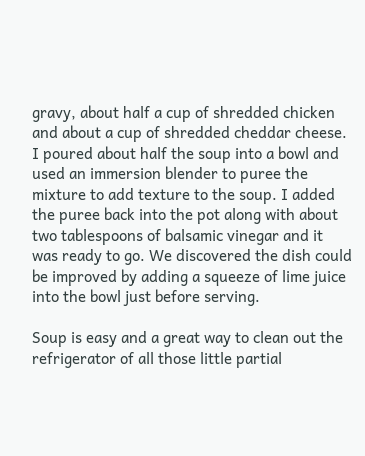gravy, about half a cup of shredded chicken and about a cup of shredded cheddar cheese. I poured about half the soup into a bowl and used an immersion blender to puree the mixture to add texture to the soup. I added the puree back into the pot along with about two tablespoons of balsamic vinegar and it was ready to go. We discovered the dish could be improved by adding a squeeze of lime juice into the bowl just before serving.

Soup is easy and a great way to clean out the refrigerator of all those little partial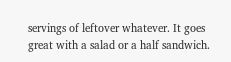servings of leftover whatever. It goes great with a salad or a half sandwich.